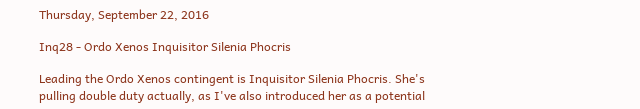Thursday, September 22, 2016

Inq28 - Ordo Xenos Inquisitor Silenia Phocris

Leading the Ordo Xenos contingent is Inquisitor Silenia Phocris. She's pulling double duty actually, as I've also introduced her as a potential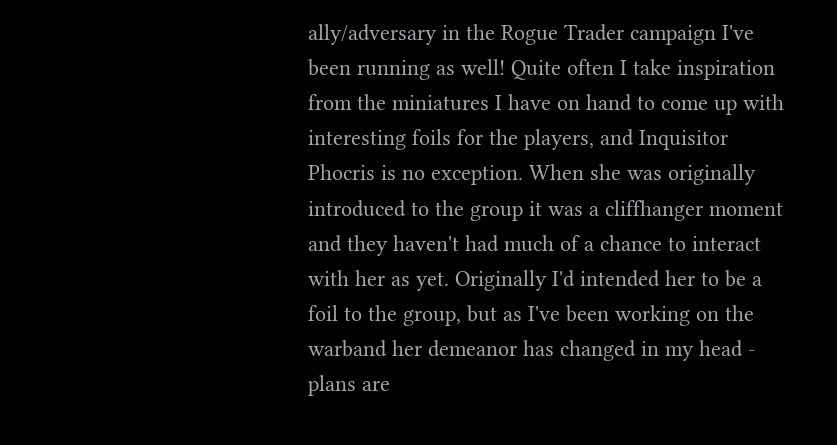ally/adversary in the Rogue Trader campaign I've been running as well! Quite often I take inspiration from the miniatures I have on hand to come up with interesting foils for the players, and Inquisitor Phocris is no exception. When she was originally introduced to the group it was a cliffhanger moment and they haven't had much of a chance to interact with her as yet. Originally I'd intended her to be a foil to the group, but as I've been working on the warband her demeanor has changed in my head - plans are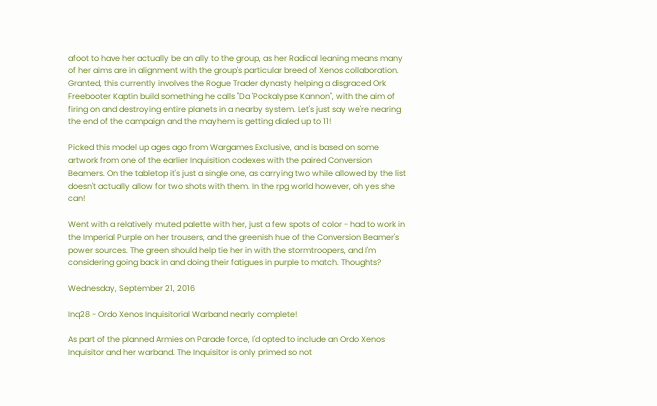afoot to have her actually be an ally to the group, as her Radical leaning means many of her aims are in alignment with the group's particular breed of Xenos collaboration. Granted, this currently involves the Rogue Trader dynasty helping a disgraced Ork Freebooter Kaptin build something he calls "Da 'Pockalypse Kannon", with the aim of firing on and destroying entire planets in a nearby system. Let's just say we're nearing the end of the campaign and the mayhem is getting dialed up to 11!

Picked this model up ages ago from Wargames Exclusive, and is based on some artwork from one of the earlier Inquisition codexes with the paired Conversion Beamers. On the tabletop it's just a single one, as carrying two while allowed by the list doesn't actually allow for two shots with them. In the rpg world however, oh yes she can!

Went with a relatively muted palette with her, just a few spots of color - had to work in the Imperial Purple on her trousers, and the greenish hue of the Conversion Beamer's power sources. The green should help tie her in with the stormtroopers, and I'm considering going back in and doing their fatigues in purple to match. Thoughts?

Wednesday, September 21, 2016

Inq28 - Ordo Xenos Inquisitorial Warband nearly complete!

As part of the planned Armies on Parade force, I'd opted to include an Ordo Xenos Inquisitor and her warband. The Inquisitor is only primed so not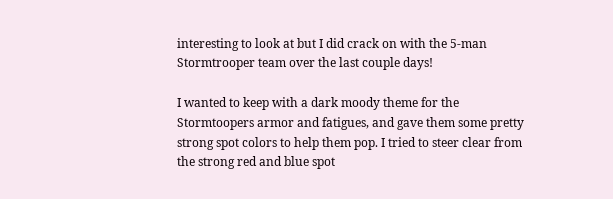interesting to look at but I did crack on with the 5-man Stormtrooper team over the last couple days!

I wanted to keep with a dark moody theme for the Stormtoopers armor and fatigues, and gave them some pretty strong spot colors to help them pop. I tried to steer clear from the strong red and blue spot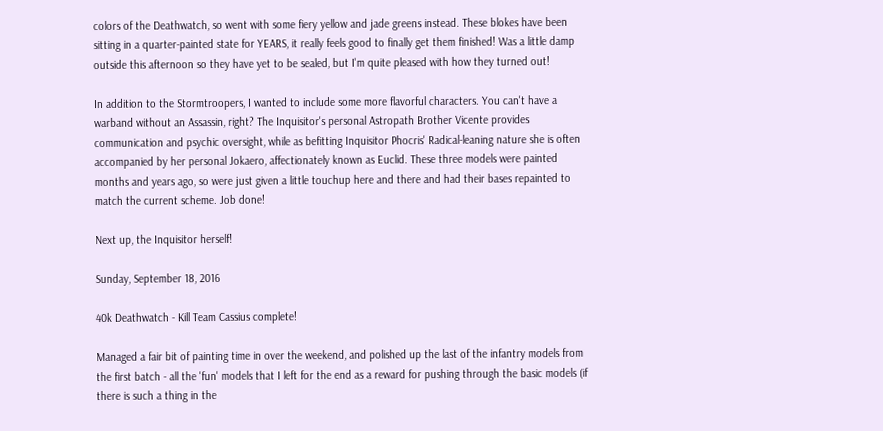colors of the Deathwatch, so went with some fiery yellow and jade greens instead. These blokes have been sitting in a quarter-painted state for YEARS, it really feels good to finally get them finished! Was a little damp outside this afternoon so they have yet to be sealed, but I'm quite pleased with how they turned out!

In addition to the Stormtroopers, I wanted to include some more flavorful characters. You can't have a warband without an Assassin, right? The Inquisitor's personal Astropath Brother Vicente provides communication and psychic oversight, while as befitting Inquisitor Phocris' Radical-leaning nature she is often accompanied by her personal Jokaero, affectionately known as Euclid. These three models were painted months and years ago, so were just given a little touchup here and there and had their bases repainted to match the current scheme. Job done!

Next up, the Inquisitor herself!

Sunday, September 18, 2016

40k Deathwatch - Kill Team Cassius complete!

Managed a fair bit of painting time in over the weekend, and polished up the last of the infantry models from the first batch - all the 'fun' models that I left for the end as a reward for pushing through the basic models (if there is such a thing in the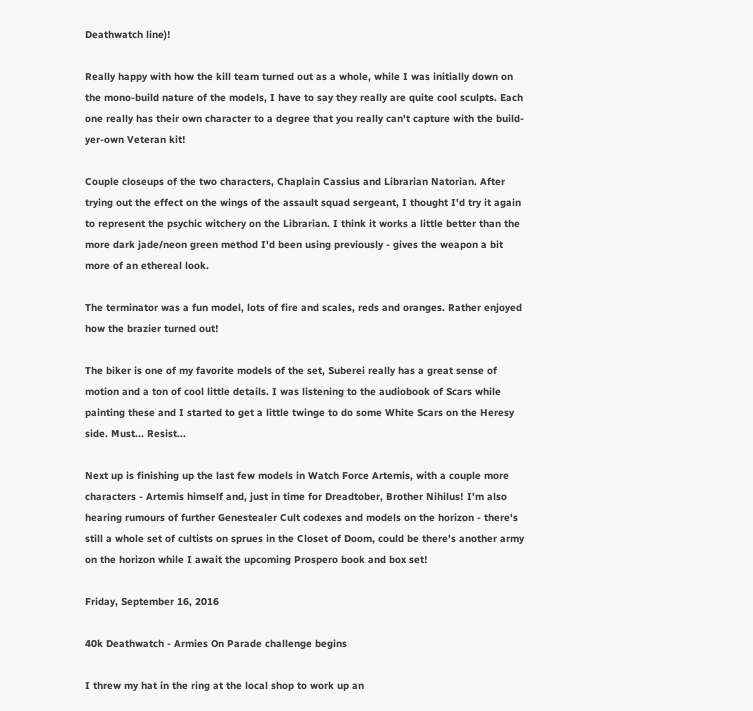Deathwatch line)!

Really happy with how the kill team turned out as a whole, while I was initially down on the mono-build nature of the models, I have to say they really are quite cool sculpts. Each one really has their own character to a degree that you really can't capture with the build-yer-own Veteran kit!

Couple closeups of the two characters, Chaplain Cassius and Librarian Natorian. After trying out the effect on the wings of the assault squad sergeant, I thought I'd try it again to represent the psychic witchery on the Librarian. I think it works a little better than the more dark jade/neon green method I'd been using previously - gives the weapon a bit more of an ethereal look.

The terminator was a fun model, lots of fire and scales, reds and oranges. Rather enjoyed how the brazier turned out!

The biker is one of my favorite models of the set, Suberei really has a great sense of motion and a ton of cool little details. I was listening to the audiobook of Scars while painting these and I started to get a little twinge to do some White Scars on the Heresy side. Must... Resist...

Next up is finishing up the last few models in Watch Force Artemis, with a couple more characters - Artemis himself and, just in time for Dreadtober, Brother Nihilus! I'm also hearing rumours of further Genestealer Cult codexes and models on the horizon - there's still a whole set of cultists on sprues in the Closet of Doom, could be there's another army on the horizon while I await the upcoming Prospero book and box set!

Friday, September 16, 2016

40k Deathwatch - Armies On Parade challenge begins

I threw my hat in the ring at the local shop to work up an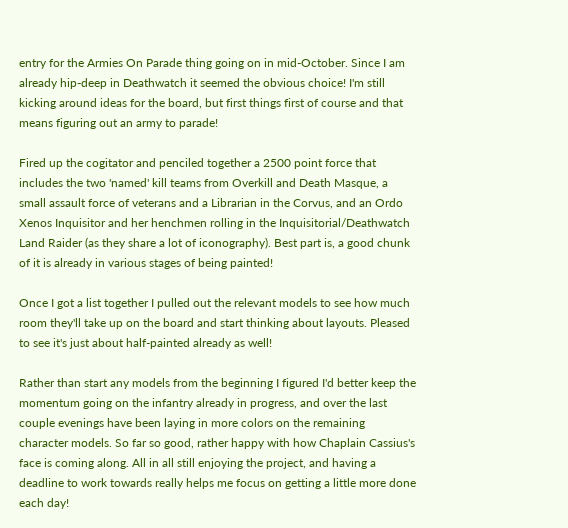entry for the Armies On Parade thing going on in mid-October. Since I am already hip-deep in Deathwatch it seemed the obvious choice! I'm still kicking around ideas for the board, but first things first of course and that means figuring out an army to parade!

Fired up the cogitator and penciled together a 2500 point force that includes the two 'named' kill teams from Overkill and Death Masque, a small assault force of veterans and a Librarian in the Corvus, and an Ordo Xenos Inquisitor and her henchmen rolling in the Inquisitorial/Deathwatch Land Raider (as they share a lot of iconography). Best part is, a good chunk of it is already in various stages of being painted!

Once I got a list together I pulled out the relevant models to see how much room they'll take up on the board and start thinking about layouts. Pleased to see it's just about half-painted already as well!

Rather than start any models from the beginning I figured I'd better keep the momentum going on the infantry already in progress, and over the last couple evenings have been laying in more colors on the remaining character models. So far so good, rather happy with how Chaplain Cassius's face is coming along. All in all still enjoying the project, and having a deadline to work towards really helps me focus on getting a little more done each day!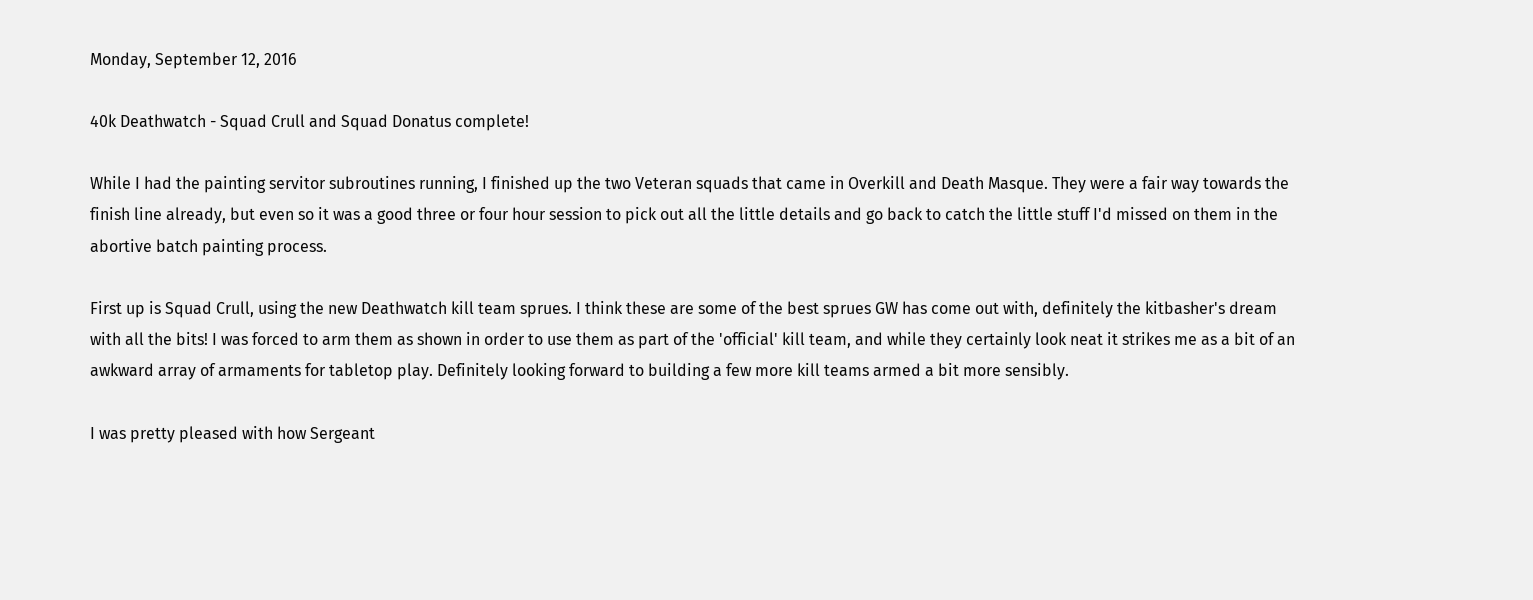Monday, September 12, 2016

40k Deathwatch - Squad Crull and Squad Donatus complete!

While I had the painting servitor subroutines running, I finished up the two Veteran squads that came in Overkill and Death Masque. They were a fair way towards the finish line already, but even so it was a good three or four hour session to pick out all the little details and go back to catch the little stuff I'd missed on them in the abortive batch painting process.

First up is Squad Crull, using the new Deathwatch kill team sprues. I think these are some of the best sprues GW has come out with, definitely the kitbasher's dream with all the bits! I was forced to arm them as shown in order to use them as part of the 'official' kill team, and while they certainly look neat it strikes me as a bit of an awkward array of armaments for tabletop play. Definitely looking forward to building a few more kill teams armed a bit more sensibly.

I was pretty pleased with how Sergeant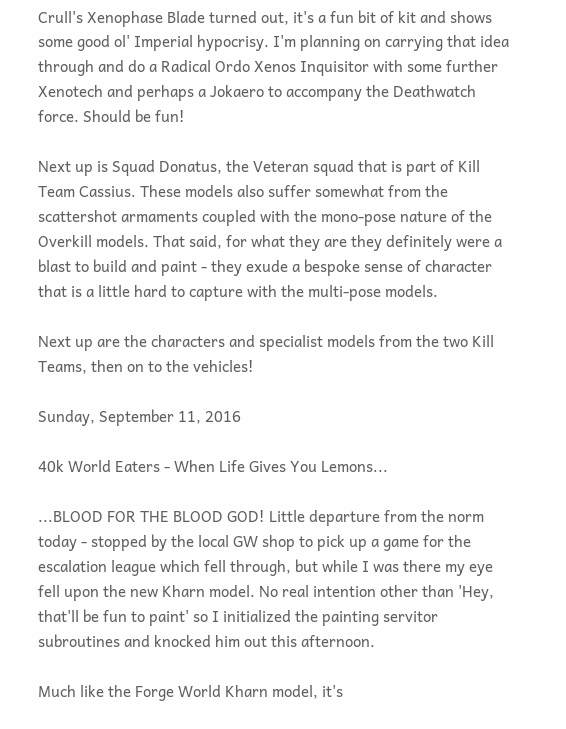Crull's Xenophase Blade turned out, it's a fun bit of kit and shows some good ol' Imperial hypocrisy. I'm planning on carrying that idea through and do a Radical Ordo Xenos Inquisitor with some further Xenotech and perhaps a Jokaero to accompany the Deathwatch force. Should be fun!

Next up is Squad Donatus, the Veteran squad that is part of Kill Team Cassius. These models also suffer somewhat from the scattershot armaments coupled with the mono-pose nature of the Overkill models. That said, for what they are they definitely were a blast to build and paint - they exude a bespoke sense of character that is a little hard to capture with the multi-pose models.

Next up are the characters and specialist models from the two Kill Teams, then on to the vehicles!

Sunday, September 11, 2016

40k World Eaters - When Life Gives You Lemons...

...BLOOD FOR THE BLOOD GOD! Little departure from the norm today - stopped by the local GW shop to pick up a game for the escalation league which fell through, but while I was there my eye fell upon the new Kharn model. No real intention other than 'Hey, that'll be fun to paint' so I initialized the painting servitor subroutines and knocked him out this afternoon.

Much like the Forge World Kharn model, it's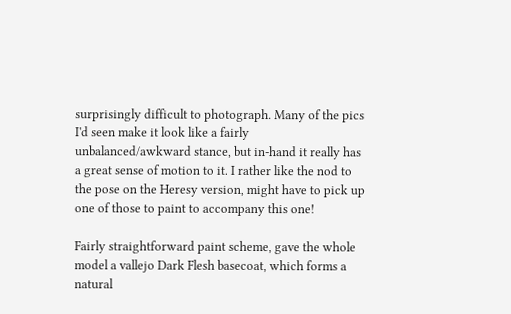surprisingly difficult to photograph. Many of the pics I'd seen make it look like a fairly unbalanced/awkward stance, but in-hand it really has a great sense of motion to it. I rather like the nod to the pose on the Heresy version, might have to pick up one of those to paint to accompany this one!

Fairly straightforward paint scheme, gave the whole model a vallejo Dark Flesh basecoat, which forms a natural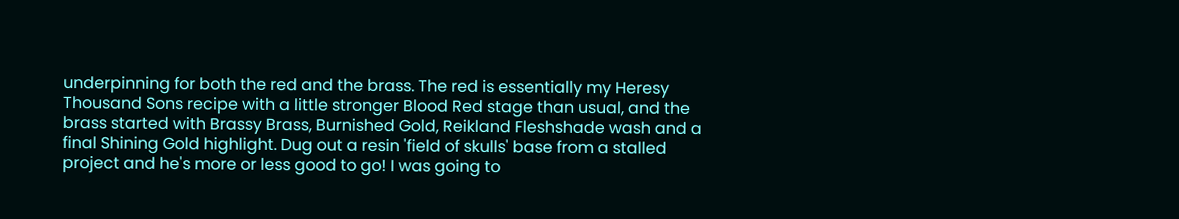underpinning for both the red and the brass. The red is essentially my Heresy Thousand Sons recipe with a little stronger Blood Red stage than usual, and the brass started with Brassy Brass, Burnished Gold, Reikland Fleshshade wash and a final Shining Gold highlight. Dug out a resin 'field of skulls' base from a stalled project and he's more or less good to go! I was going to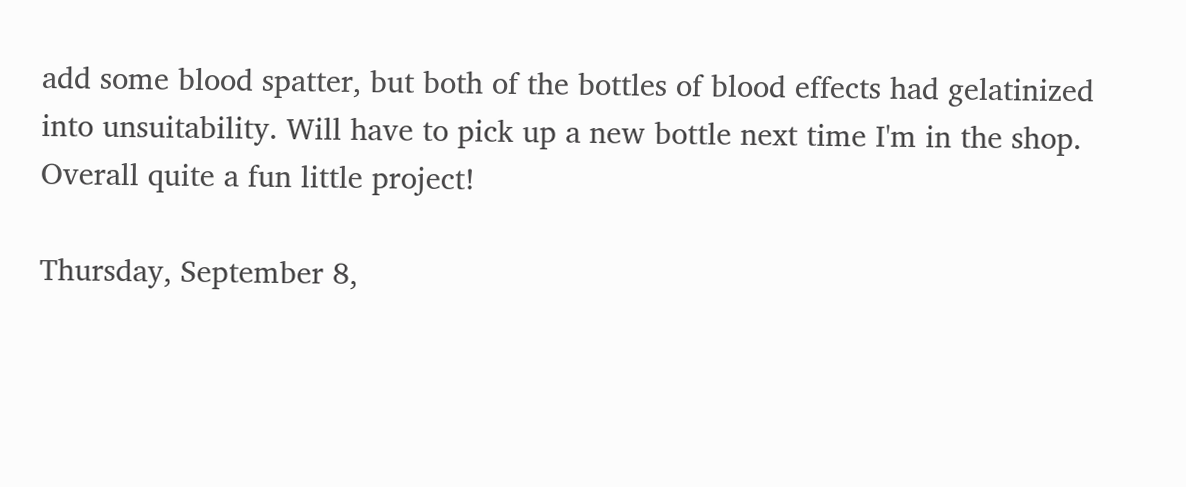add some blood spatter, but both of the bottles of blood effects had gelatinized into unsuitability. Will have to pick up a new bottle next time I'm in the shop. Overall quite a fun little project!

Thursday, September 8,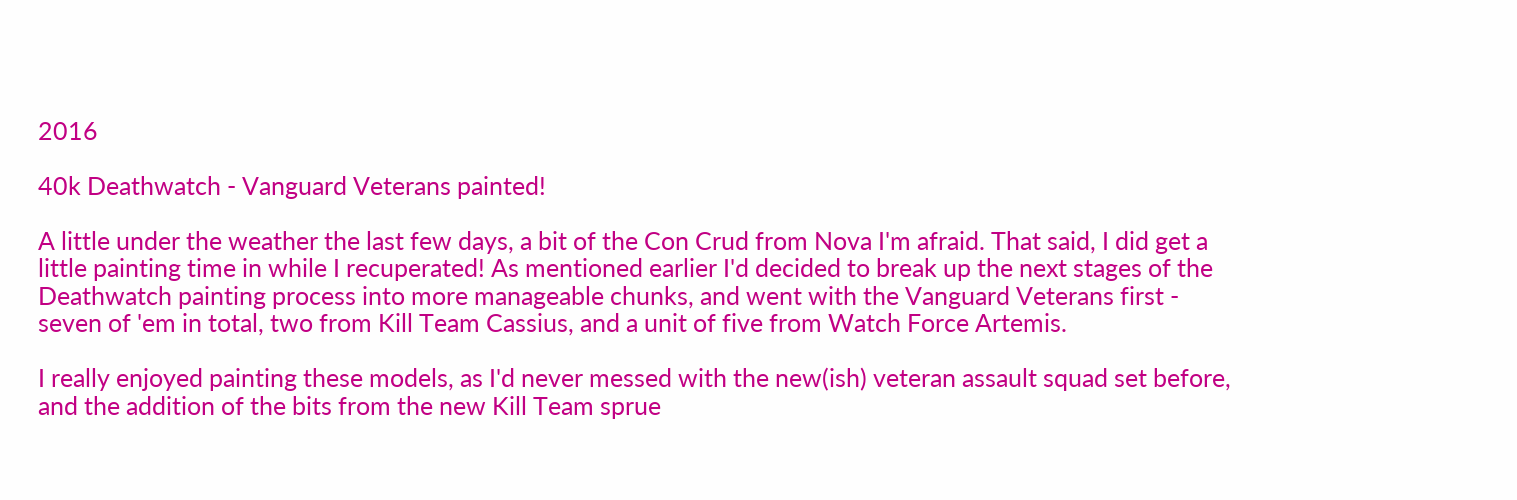2016

40k Deathwatch - Vanguard Veterans painted!

A little under the weather the last few days, a bit of the Con Crud from Nova I'm afraid. That said, I did get a little painting time in while I recuperated! As mentioned earlier I'd decided to break up the next stages of the Deathwatch painting process into more manageable chunks, and went with the Vanguard Veterans first - seven of 'em in total, two from Kill Team Cassius, and a unit of five from Watch Force Artemis.

I really enjoyed painting these models, as I'd never messed with the new(ish) veteran assault squad set before, and the addition of the bits from the new Kill Team sprue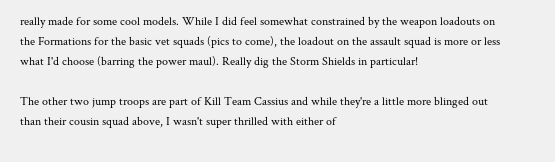really made for some cool models. While I did feel somewhat constrained by the weapon loadouts on the Formations for the basic vet squads (pics to come), the loadout on the assault squad is more or less what I'd choose (barring the power maul). Really dig the Storm Shields in particular!

The other two jump troops are part of Kill Team Cassius and while they're a little more blinged out than their cousin squad above, I wasn't super thrilled with either of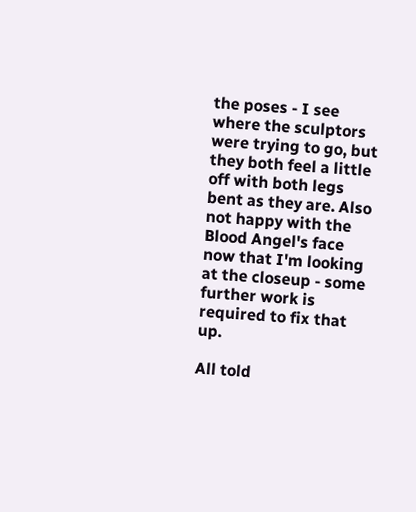the poses - I see where the sculptors were trying to go, but they both feel a little off with both legs bent as they are. Also not happy with the Blood Angel's face now that I'm looking at the closeup - some further work is required to fix that up.

All told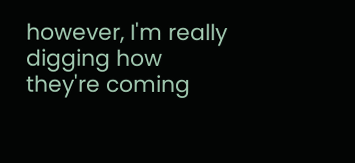however, I'm really digging how they're coming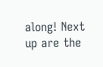along! Next up are the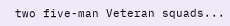two five-man Veteran squads...